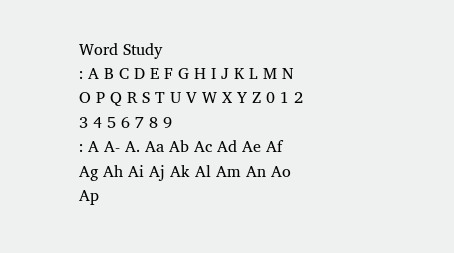Word Study
: A B C D E F G H I J K L M N O P Q R S T U V W X Y Z 0 1 2 3 4 5 6 7 8 9
: A A- A. Aa Ab Ac Ad Ae Af Ag Ah Ai Aj Ak Al Am An Ao Ap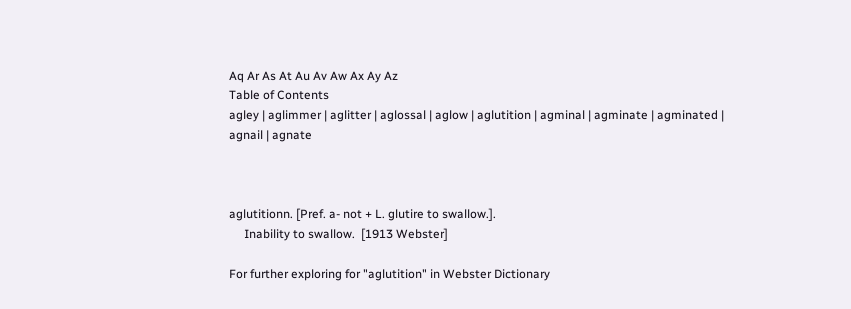Aq Ar As At Au Av Aw Ax Ay Az
Table of Contents
agley | aglimmer | aglitter | aglossal | aglow | aglutition | agminal | agminate | agminated | agnail | agnate



aglutitionn. [Pref. a- not + L. glutire to swallow.].
     Inability to swallow.  [1913 Webster]

For further exploring for "aglutition" in Webster Dictionary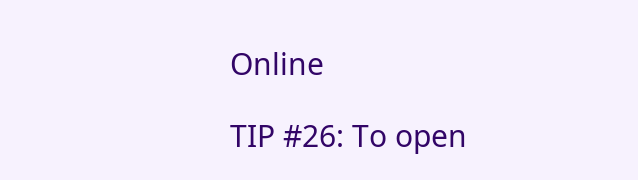Online

TIP #26: To open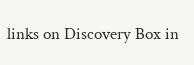links on Discovery Box in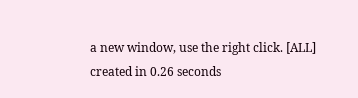a new window, use the right click. [ALL]
created in 0.26 seconds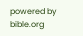powered by bible.org